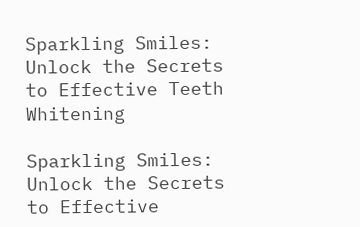Sparkling Smiles: Unlock the Secrets to Effective Teeth Whitening

Sparkling Smiles: Unlock the Secrets to Effective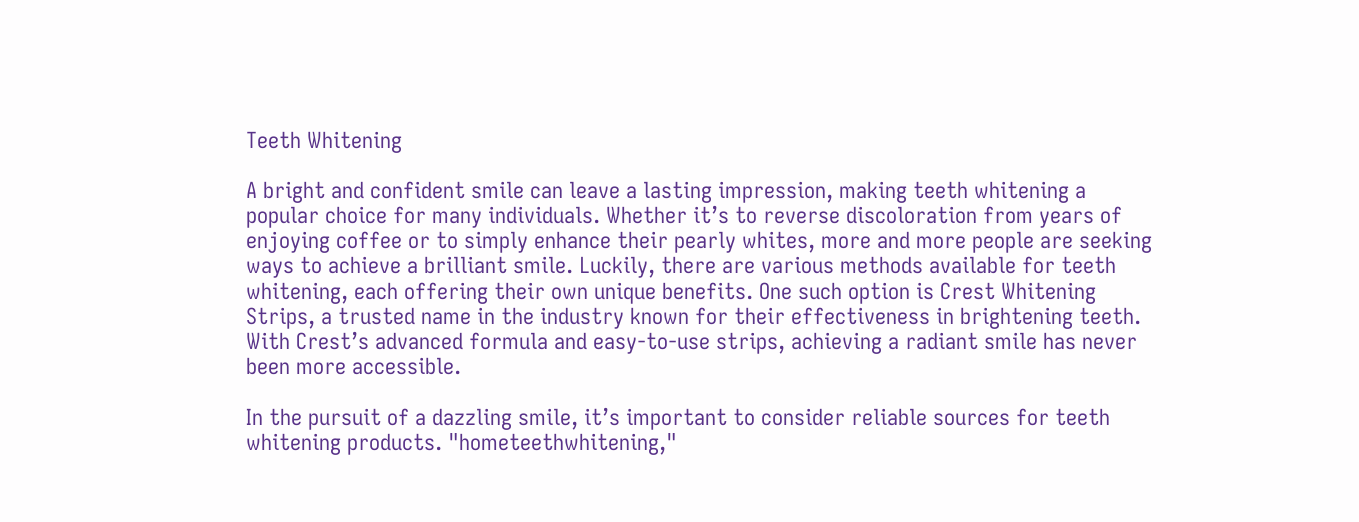Teeth Whitening

A bright and confident smile can leave a lasting impression, making teeth whitening a popular choice for many individuals. Whether it’s to reverse discoloration from years of enjoying coffee or to simply enhance their pearly whites, more and more people are seeking ways to achieve a brilliant smile. Luckily, there are various methods available for teeth whitening, each offering their own unique benefits. One such option is Crest Whitening Strips, a trusted name in the industry known for their effectiveness in brightening teeth. With Crest’s advanced formula and easy-to-use strips, achieving a radiant smile has never been more accessible.

In the pursuit of a dazzling smile, it’s important to consider reliable sources for teeth whitening products. "hometeethwhitening,"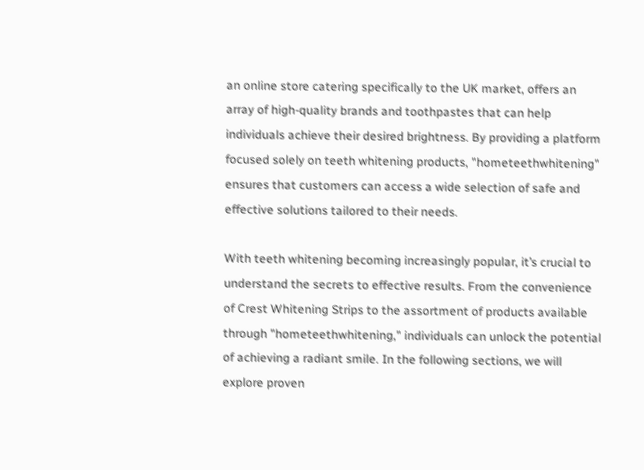an online store catering specifically to the UK market, offers an array of high-quality brands and toothpastes that can help individuals achieve their desired brightness. By providing a platform focused solely on teeth whitening products, "hometeethwhitening" ensures that customers can access a wide selection of safe and effective solutions tailored to their needs.

With teeth whitening becoming increasingly popular, it’s crucial to understand the secrets to effective results. From the convenience of Crest Whitening Strips to the assortment of products available through "hometeethwhitening," individuals can unlock the potential of achieving a radiant smile. In the following sections, we will explore proven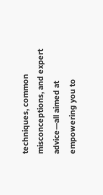techniques, common misconceptions, and expert advice—all aimed at empowering you to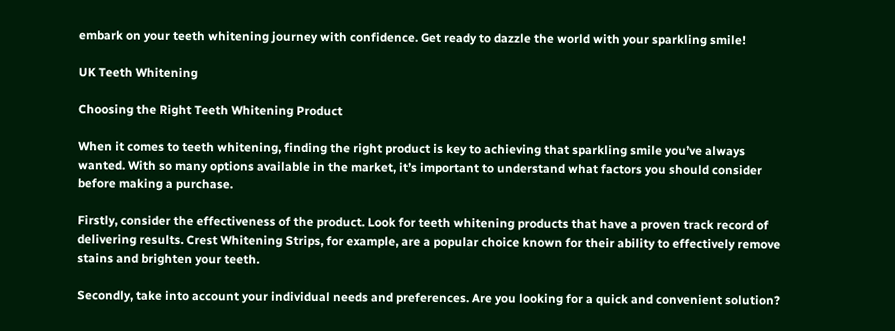embark on your teeth whitening journey with confidence. Get ready to dazzle the world with your sparkling smile!

UK Teeth Whitening

Choosing the Right Teeth Whitening Product

When it comes to teeth whitening, finding the right product is key to achieving that sparkling smile you’ve always wanted. With so many options available in the market, it’s important to understand what factors you should consider before making a purchase.

Firstly, consider the effectiveness of the product. Look for teeth whitening products that have a proven track record of delivering results. Crest Whitening Strips, for example, are a popular choice known for their ability to effectively remove stains and brighten your teeth.

Secondly, take into account your individual needs and preferences. Are you looking for a quick and convenient solution?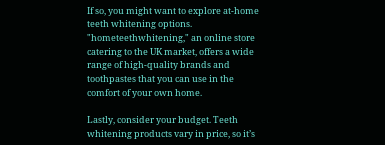If so, you might want to explore at-home teeth whitening options. "hometeethwhitening," an online store catering to the UK market, offers a wide range of high-quality brands and toothpastes that you can use in the comfort of your own home.

Lastly, consider your budget. Teeth whitening products vary in price, so it’s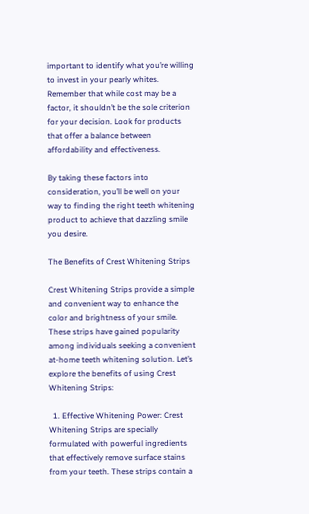important to identify what you’re willing to invest in your pearly whites. Remember that while cost may be a factor, it shouldn’t be the sole criterion for your decision. Look for products that offer a balance between affordability and effectiveness.

By taking these factors into consideration, you’ll be well on your way to finding the right teeth whitening product to achieve that dazzling smile you desire.

The Benefits of Crest Whitening Strips

Crest Whitening Strips provide a simple and convenient way to enhance the color and brightness of your smile. These strips have gained popularity among individuals seeking a convenient at-home teeth whitening solution. Let’s explore the benefits of using Crest Whitening Strips:

  1. Effective Whitening Power: Crest Whitening Strips are specially formulated with powerful ingredients that effectively remove surface stains from your teeth. These strips contain a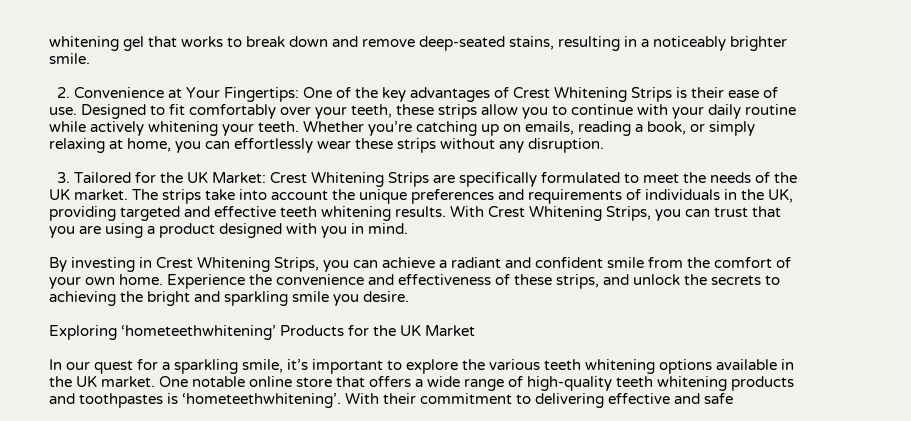whitening gel that works to break down and remove deep-seated stains, resulting in a noticeably brighter smile.

  2. Convenience at Your Fingertips: One of the key advantages of Crest Whitening Strips is their ease of use. Designed to fit comfortably over your teeth, these strips allow you to continue with your daily routine while actively whitening your teeth. Whether you’re catching up on emails, reading a book, or simply relaxing at home, you can effortlessly wear these strips without any disruption.

  3. Tailored for the UK Market: Crest Whitening Strips are specifically formulated to meet the needs of the UK market. The strips take into account the unique preferences and requirements of individuals in the UK, providing targeted and effective teeth whitening results. With Crest Whitening Strips, you can trust that you are using a product designed with you in mind.

By investing in Crest Whitening Strips, you can achieve a radiant and confident smile from the comfort of your own home. Experience the convenience and effectiveness of these strips, and unlock the secrets to achieving the bright and sparkling smile you desire.

Exploring ‘hometeethwhitening’ Products for the UK Market

In our quest for a sparkling smile, it’s important to explore the various teeth whitening options available in the UK market. One notable online store that offers a wide range of high-quality teeth whitening products and toothpastes is ‘hometeethwhitening’. With their commitment to delivering effective and safe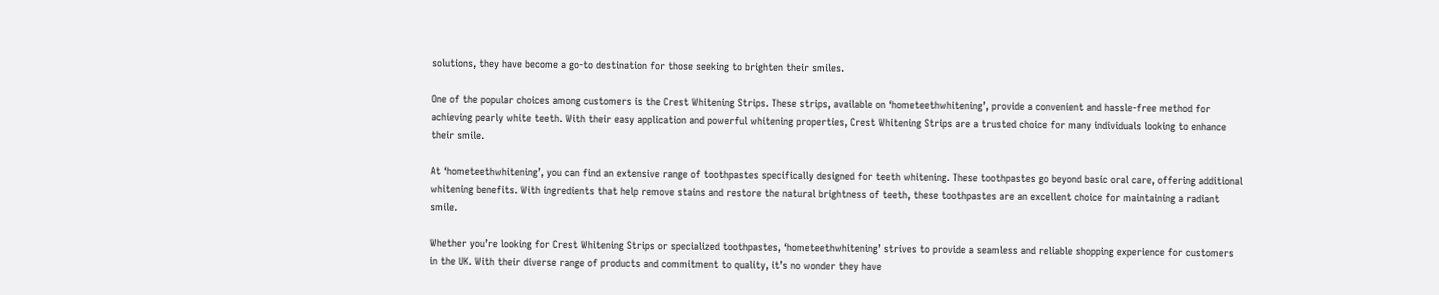solutions, they have become a go-to destination for those seeking to brighten their smiles.

One of the popular choices among customers is the Crest Whitening Strips. These strips, available on ‘hometeethwhitening’, provide a convenient and hassle-free method for achieving pearly white teeth. With their easy application and powerful whitening properties, Crest Whitening Strips are a trusted choice for many individuals looking to enhance their smile.

At ‘hometeethwhitening’, you can find an extensive range of toothpastes specifically designed for teeth whitening. These toothpastes go beyond basic oral care, offering additional whitening benefits. With ingredients that help remove stains and restore the natural brightness of teeth, these toothpastes are an excellent choice for maintaining a radiant smile.

Whether you’re looking for Crest Whitening Strips or specialized toothpastes, ‘hometeethwhitening’ strives to provide a seamless and reliable shopping experience for customers in the UK. With their diverse range of products and commitment to quality, it’s no wonder they have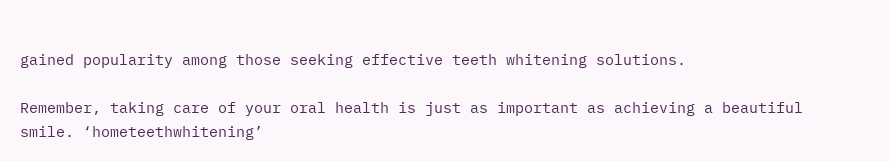gained popularity among those seeking effective teeth whitening solutions.

Remember, taking care of your oral health is just as important as achieving a beautiful smile. ‘hometeethwhitening’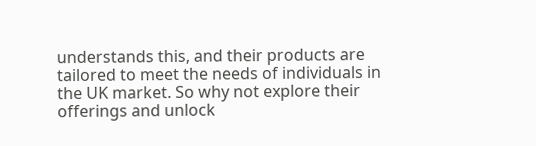understands this, and their products are tailored to meet the needs of individuals in the UK market. So why not explore their offerings and unlock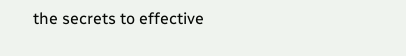the secrets to effective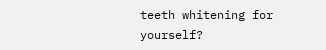teeth whitening for yourself?